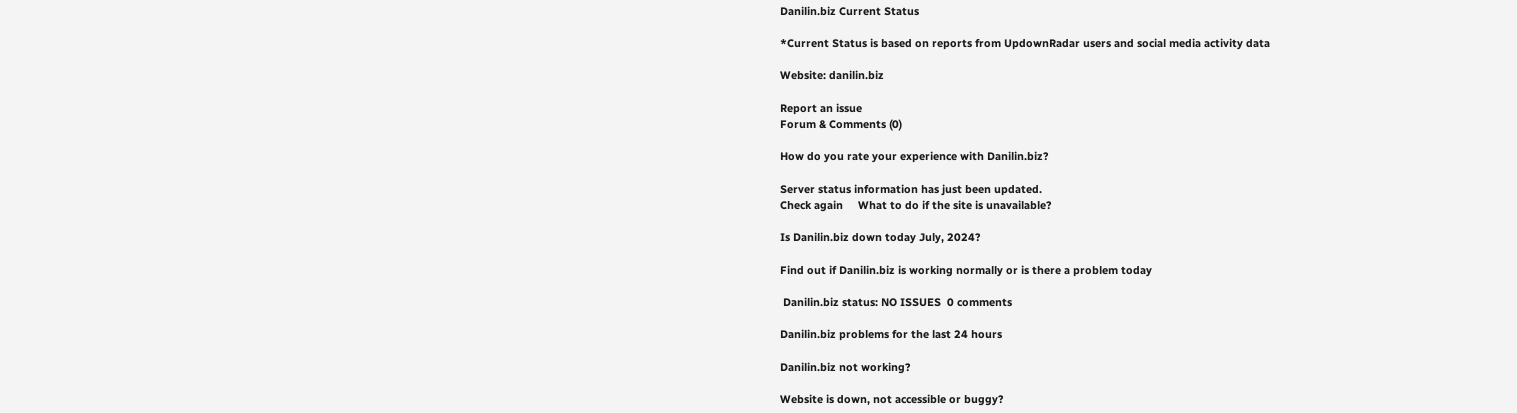Danilin.biz Current Status

*Current Status is based on reports from UpdownRadar users and social media activity data

Website: danilin.biz

Report an issue
Forum & Comments (0)

How do you rate your experience with Danilin.biz?

Server status information has just been updated.
Check again     What to do if the site is unavailable?

Is Danilin.biz down today July, 2024?

Find out if Danilin.biz is working normally or is there a problem today

 Danilin.biz status: NO ISSUES  0 comments

Danilin.biz problems for the last 24 hours

Danilin.biz not working?

Website is down, not accessible or buggy?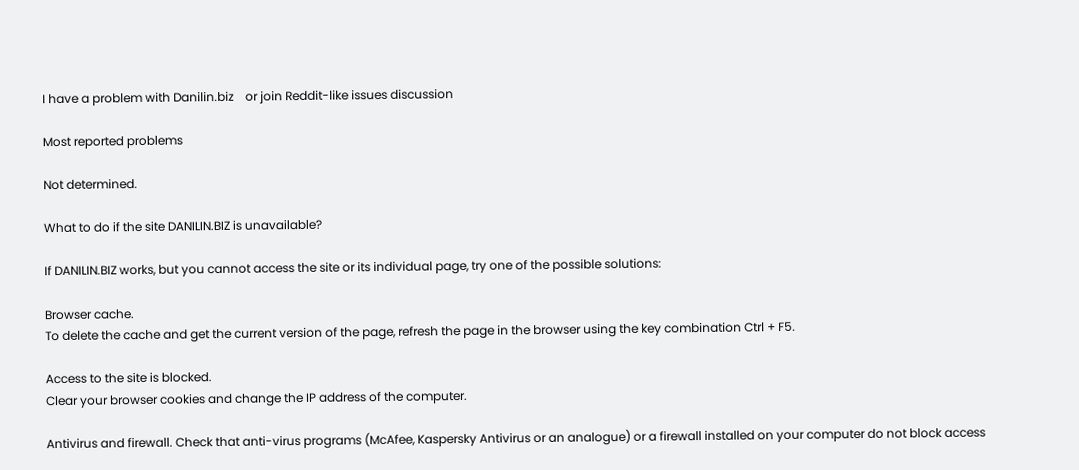I have a problem with Danilin.biz    or join Reddit-like issues discussion

Most reported problems

Not determined.

What to do if the site DANILIN.BIZ is unavailable?

If DANILIN.BIZ works, but you cannot access the site or its individual page, try one of the possible solutions:

Browser cache.
To delete the cache and get the current version of the page, refresh the page in the browser using the key combination Ctrl + F5.

Access to the site is blocked.
Clear your browser cookies and change the IP address of the computer.

Antivirus and firewall. Check that anti-virus programs (McAfee, Kaspersky Antivirus or an analogue) or a firewall installed on your computer do not block access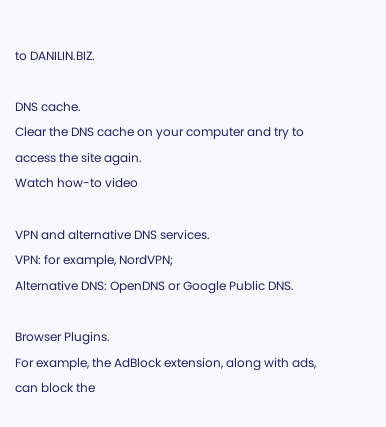to DANILIN.BIZ.

DNS cache.
Clear the DNS cache on your computer and try to access the site again.
Watch how-to video

VPN and alternative DNS services.
VPN: for example, NordVPN;
Alternative DNS: OpenDNS or Google Public DNS.

Browser Plugins.
For example, the AdBlock extension, along with ads, can block the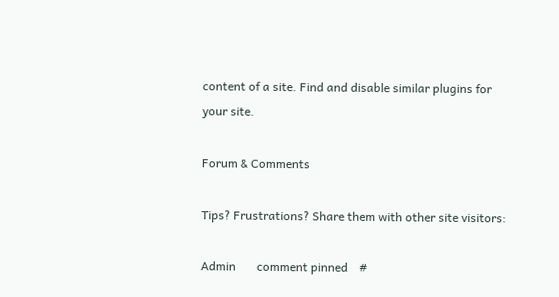content of a site. Find and disable similar plugins for your site.

Forum & Comments

Tips? Frustrations? Share them with other site visitors:

Admin       comment pinned    #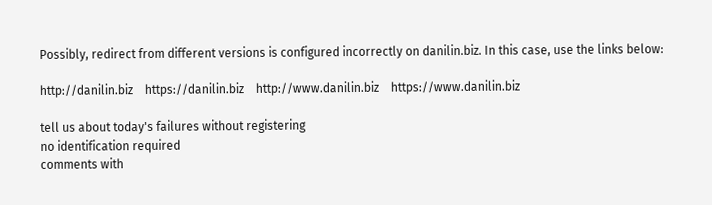Possibly, redirect from different versions is configured incorrectly on danilin.biz. In this case, use the links below:

http://danilin.biz    https://danilin.biz    http://www.danilin.biz    https://www.danilin.biz

tell us about today's failures without registering
no identification required
comments with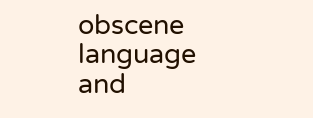obscene language and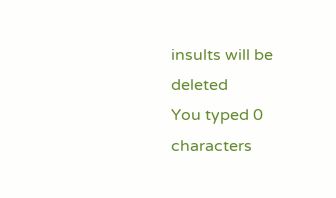insults will be deleted
You typed 0 characters